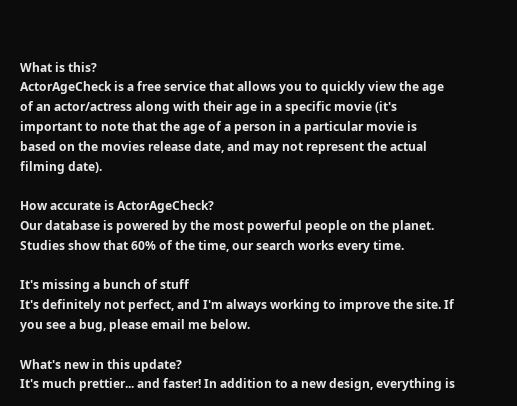What is this?
ActorAgeCheck is a free service that allows you to quickly view the age of an actor/actress along with their age in a specific movie (it's important to note that the age of a person in a particular movie is based on the movies release date, and may not represent the actual filming date).

How accurate is ActorAgeCheck?
Our database is powered by the most powerful people on the planet. Studies show that 60% of the time, our search works every time.

It's missing a bunch of stuff
It's definitely not perfect, and I'm always working to improve the site. If you see a bug, please email me below.

What's new in this update?
It's much prettier... and faster! In addition to a new design, everything is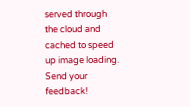served through the cloud and cached to speed up image loading. Send your feedback!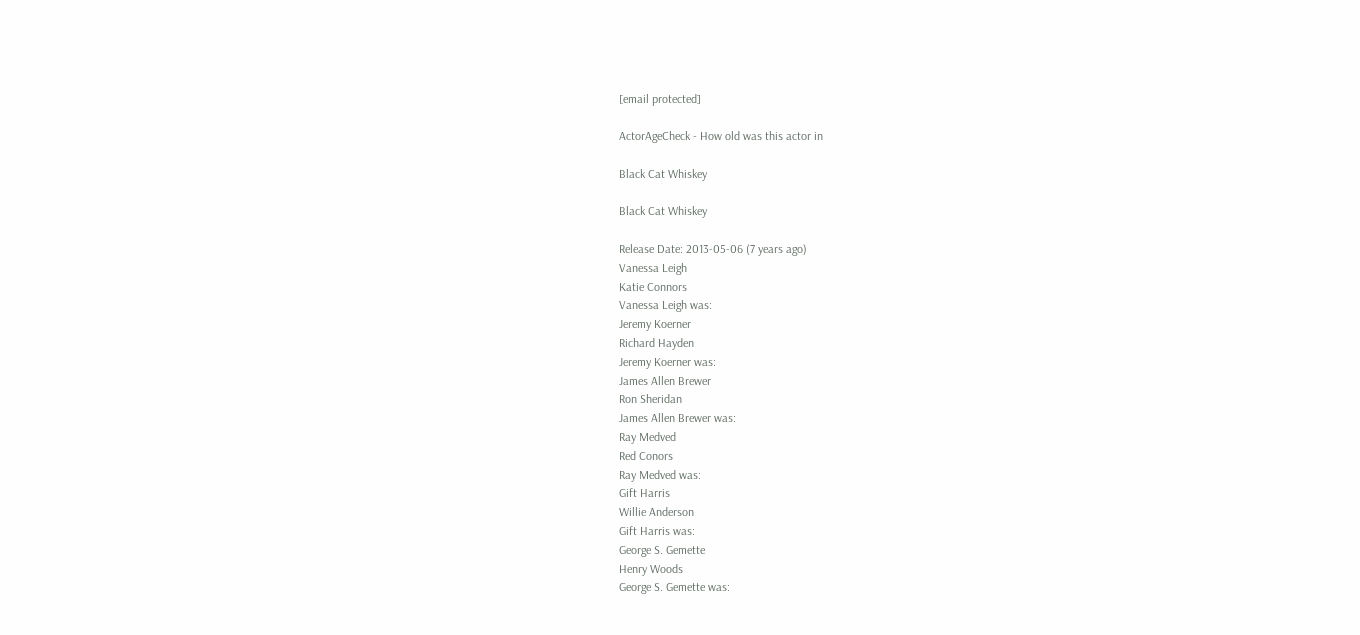[email protected]

ActorAgeCheck - How old was this actor in

Black Cat Whiskey

Black Cat Whiskey

Release Date: 2013-05-06 (7 years ago)
Vanessa Leigh
Katie Connors
Vanessa Leigh was:
Jeremy Koerner
Richard Hayden
Jeremy Koerner was:
James Allen Brewer
Ron Sheridan
James Allen Brewer was:
Ray Medved
Red Conors
Ray Medved was:
Gift Harris
Willie Anderson
Gift Harris was:
George S. Gemette
Henry Woods
George S. Gemette was: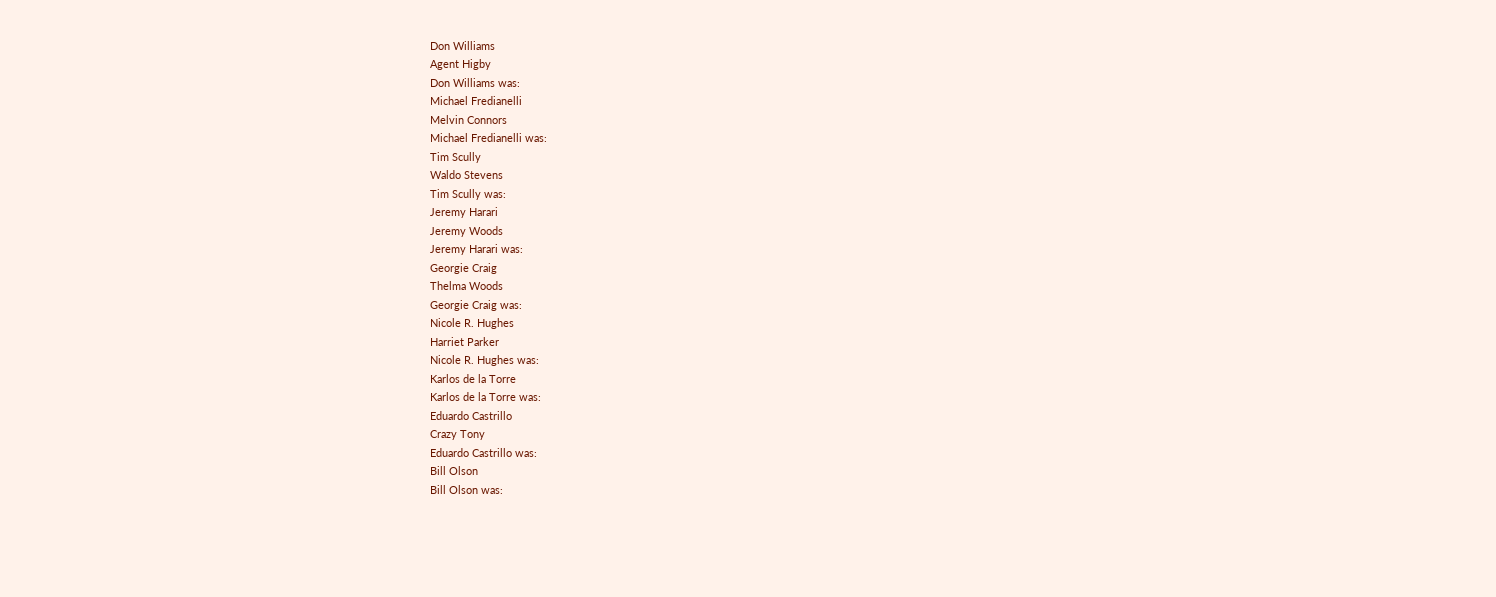Don Williams
Agent Higby
Don Williams was:
Michael Fredianelli
Melvin Connors
Michael Fredianelli was:
Tim Scully
Waldo Stevens
Tim Scully was:
Jeremy Harari
Jeremy Woods
Jeremy Harari was:
Georgie Craig
Thelma Woods
Georgie Craig was:
Nicole R. Hughes
Harriet Parker
Nicole R. Hughes was:
Karlos de la Torre
Karlos de la Torre was:
Eduardo Castrillo
Crazy Tony
Eduardo Castrillo was:
Bill Olson
Bill Olson was: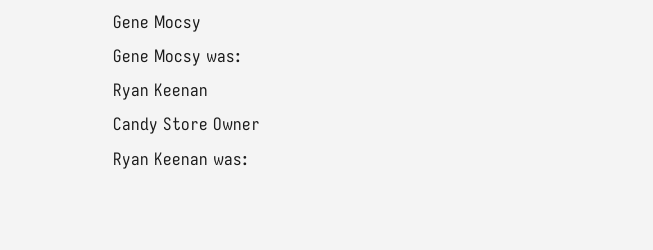Gene Mocsy
Gene Mocsy was:
Ryan Keenan
Candy Store Owner
Ryan Keenan was: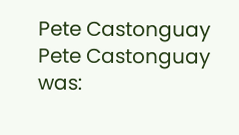Pete Castonguay
Pete Castonguay was: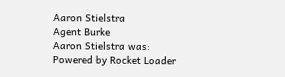Aaron Stielstra
Agent Burke
Aaron Stielstra was:
Powered by Rocket Loader